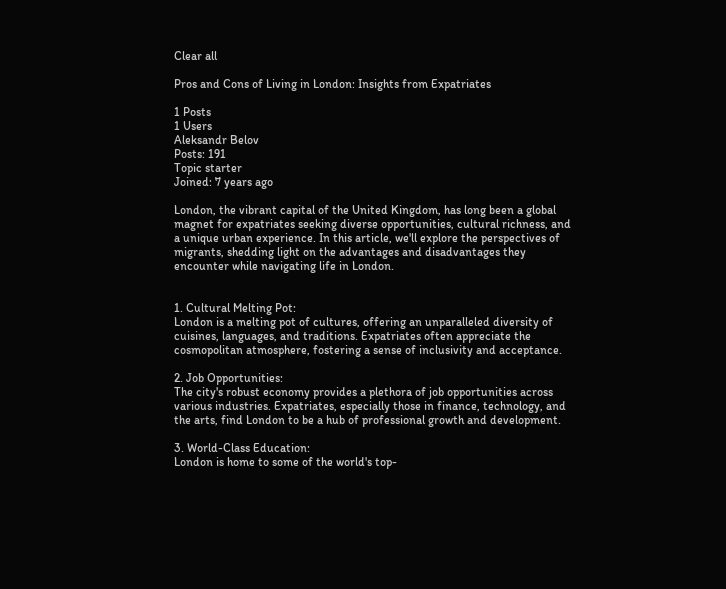Clear all

Pros and Cons of Living in London: Insights from Expatriates

1 Posts
1 Users
Aleksandr Belov
Posts: 191
Topic starter
Joined: 7 years ago

London, the vibrant capital of the United Kingdom, has long been a global magnet for expatriates seeking diverse opportunities, cultural richness, and a unique urban experience. In this article, we'll explore the perspectives of migrants, shedding light on the advantages and disadvantages they encounter while navigating life in London.


1. Cultural Melting Pot:
London is a melting pot of cultures, offering an unparalleled diversity of cuisines, languages, and traditions. Expatriates often appreciate the cosmopolitan atmosphere, fostering a sense of inclusivity and acceptance.

2. Job Opportunities:
The city's robust economy provides a plethora of job opportunities across various industries. Expatriates, especially those in finance, technology, and the arts, find London to be a hub of professional growth and development.

3. World-Class Education:
London is home to some of the world's top-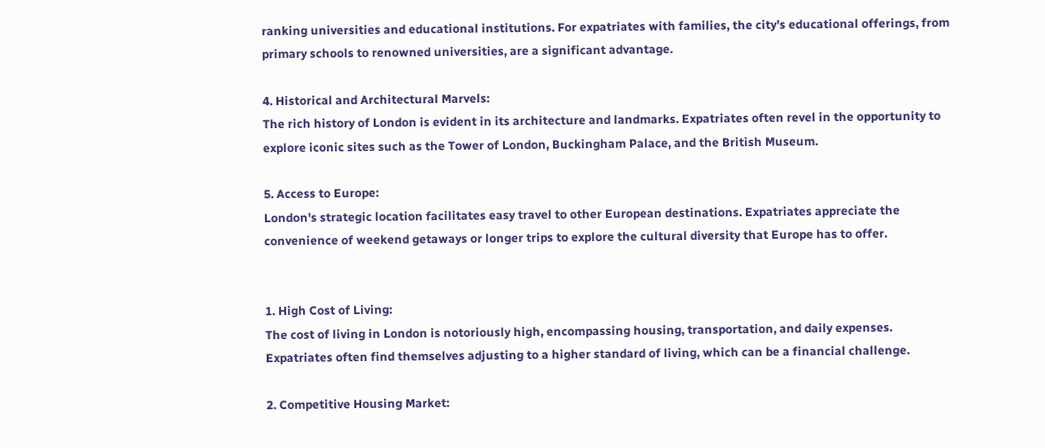ranking universities and educational institutions. For expatriates with families, the city's educational offerings, from primary schools to renowned universities, are a significant advantage.

4. Historical and Architectural Marvels:
The rich history of London is evident in its architecture and landmarks. Expatriates often revel in the opportunity to explore iconic sites such as the Tower of London, Buckingham Palace, and the British Museum.

5. Access to Europe:
London's strategic location facilitates easy travel to other European destinations. Expatriates appreciate the convenience of weekend getaways or longer trips to explore the cultural diversity that Europe has to offer.


1. High Cost of Living:
The cost of living in London is notoriously high, encompassing housing, transportation, and daily expenses. Expatriates often find themselves adjusting to a higher standard of living, which can be a financial challenge.

2. Competitive Housing Market: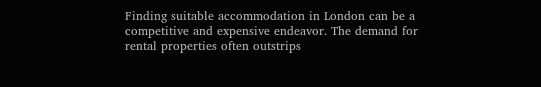Finding suitable accommodation in London can be a competitive and expensive endeavor. The demand for rental properties often outstrips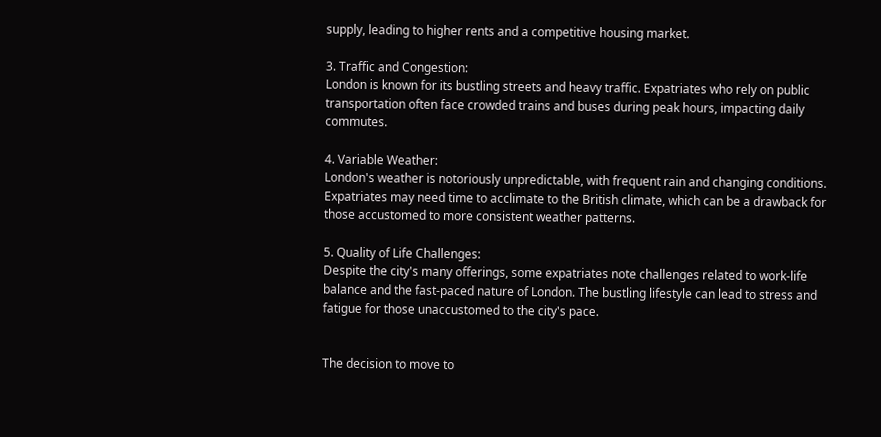supply, leading to higher rents and a competitive housing market.

3. Traffic and Congestion:
London is known for its bustling streets and heavy traffic. Expatriates who rely on public transportation often face crowded trains and buses during peak hours, impacting daily commutes.

4. Variable Weather:
London's weather is notoriously unpredictable, with frequent rain and changing conditions. Expatriates may need time to acclimate to the British climate, which can be a drawback for those accustomed to more consistent weather patterns.

5. Quality of Life Challenges:
Despite the city's many offerings, some expatriates note challenges related to work-life balance and the fast-paced nature of London. The bustling lifestyle can lead to stress and fatigue for those unaccustomed to the city's pace.


The decision to move to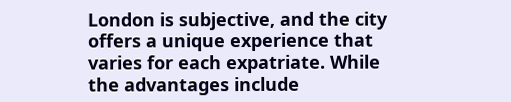London is subjective, and the city offers a unique experience that varies for each expatriate. While the advantages include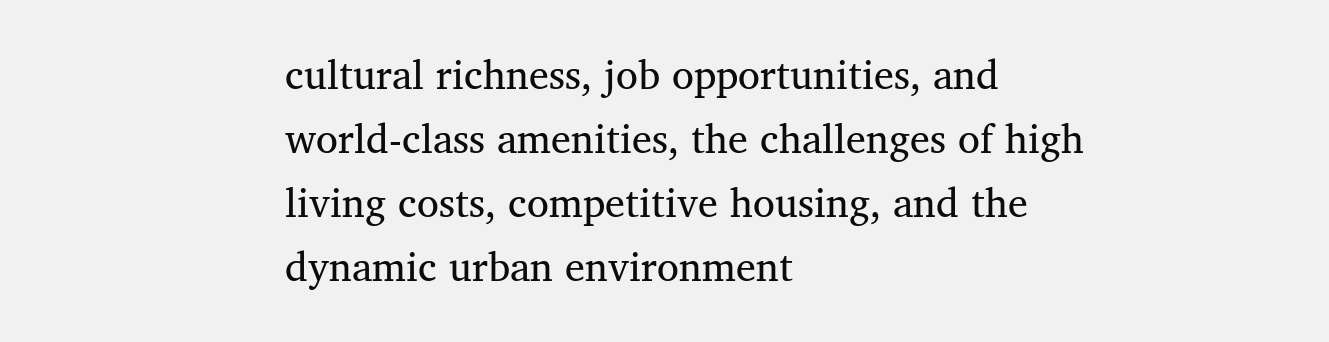cultural richness, job opportunities, and world-class amenities, the challenges of high living costs, competitive housing, and the dynamic urban environment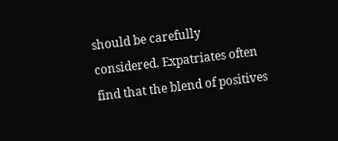should be carefully considered. Expatriates often find that the blend of positives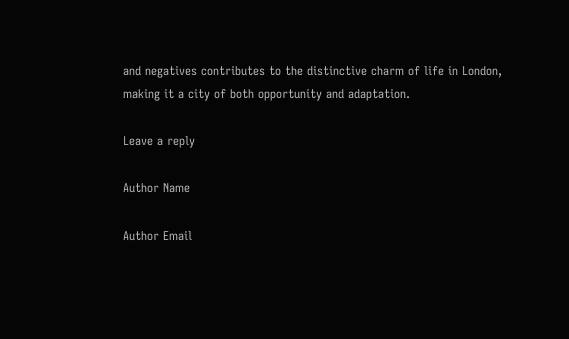and negatives contributes to the distinctive charm of life in London, making it a city of both opportunity and adaptation.

Leave a reply

Author Name

Author Email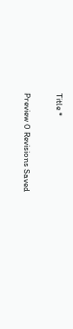Title *

Preview 0 Revisions Saved